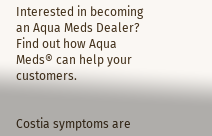Interested in becoming an Aqua Meds Dealer? Find out how Aqua Meds® can help your customers.


Costia symptoms are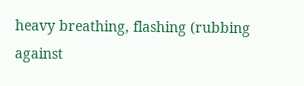heavy breathing, flashing (rubbing against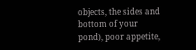objects, the sides and bottom of your pond), poor appetite,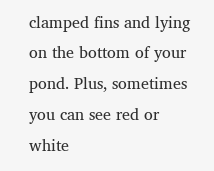clamped fins and lying on the bottom of your pond. Plus, sometimes you can see red or white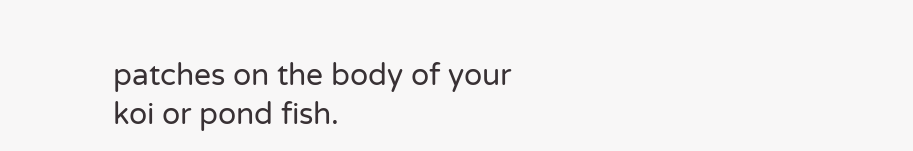patches on the body of your koi or pond fish.